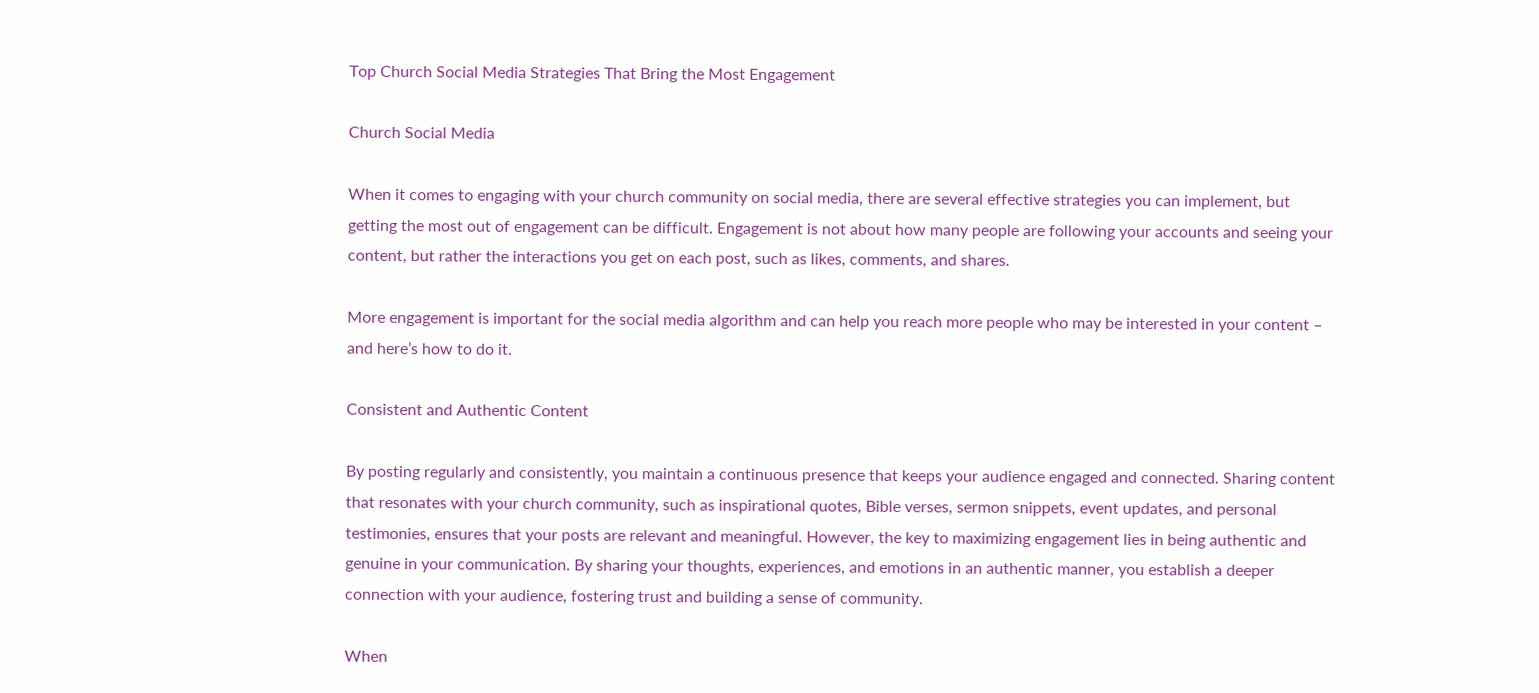Top Church Social Media Strategies That Bring the Most Engagement

Church Social Media

When it comes to engaging with your church community on social media, there are several effective strategies you can implement, but getting the most out of engagement can be difficult. Engagement is not about how many people are following your accounts and seeing your content, but rather the interactions you get on each post, such as likes, comments, and shares.

More engagement is important for the social media algorithm and can help you reach more people who may be interested in your content – and here’s how to do it.

Consistent and Authentic Content

By posting regularly and consistently, you maintain a continuous presence that keeps your audience engaged and connected. Sharing content that resonates with your church community, such as inspirational quotes, Bible verses, sermon snippets, event updates, and personal testimonies, ensures that your posts are relevant and meaningful. However, the key to maximizing engagement lies in being authentic and genuine in your communication. By sharing your thoughts, experiences, and emotions in an authentic manner, you establish a deeper connection with your audience, fostering trust and building a sense of community.

When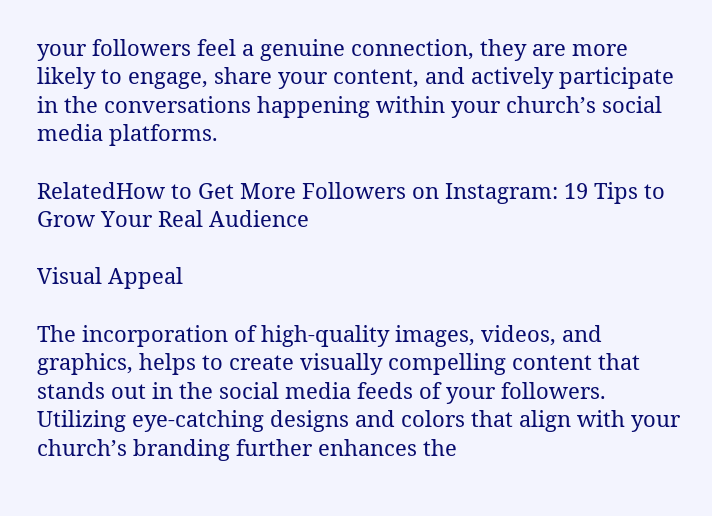your followers feel a genuine connection, they are more likely to engage, share your content, and actively participate in the conversations happening within your church’s social media platforms.

RelatedHow to Get More Followers on Instagram: 19 Tips to Grow Your Real Audience

Visual Appeal

The incorporation of high-quality images, videos, and graphics, helps to create visually compelling content that stands out in the social media feeds of your followers. Utilizing eye-catching designs and colors that align with your church’s branding further enhances the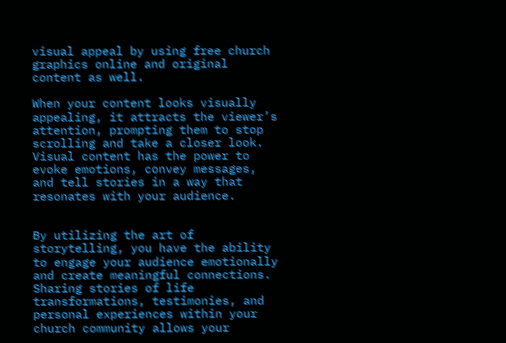visual appeal by using free church graphics online and original content as well.

When your content looks visually appealing, it attracts the viewer’s attention, prompting them to stop scrolling and take a closer look. Visual content has the power to evoke emotions, convey messages, and tell stories in a way that resonates with your audience.


By utilizing the art of storytelling, you have the ability to engage your audience emotionally and create meaningful connections. Sharing stories of life transformations, testimonies, and personal experiences within your church community allows your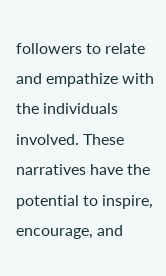followers to relate and empathize with the individuals involved. These narratives have the potential to inspire, encourage, and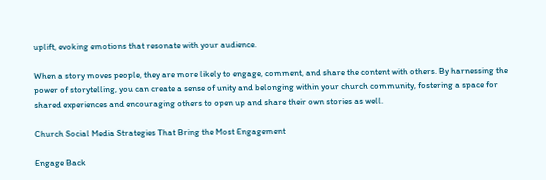uplift, evoking emotions that resonate with your audience.

When a story moves people, they are more likely to engage, comment, and share the content with others. By harnessing the power of storytelling, you can create a sense of unity and belonging within your church community, fostering a space for shared experiences and encouraging others to open up and share their own stories as well.

Church Social Media Strategies That Bring the Most Engagement

Engage Back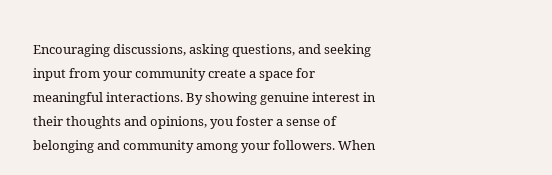Encouraging discussions, asking questions, and seeking input from your community create a space for meaningful interactions. By showing genuine interest in their thoughts and opinions, you foster a sense of belonging and community among your followers. When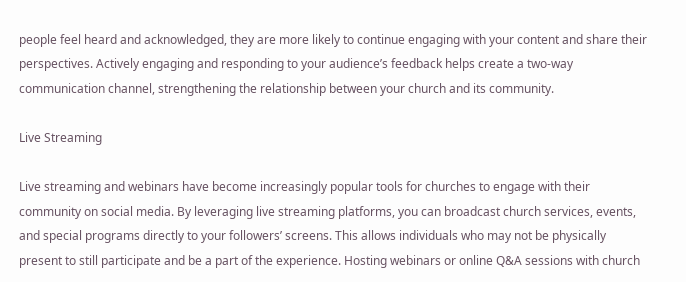people feel heard and acknowledged, they are more likely to continue engaging with your content and share their perspectives. Actively engaging and responding to your audience’s feedback helps create a two-way communication channel, strengthening the relationship between your church and its community.

Live Streaming

Live streaming and webinars have become increasingly popular tools for churches to engage with their community on social media. By leveraging live streaming platforms, you can broadcast church services, events, and special programs directly to your followers’ screens. This allows individuals who may not be physically present to still participate and be a part of the experience. Hosting webinars or online Q&A sessions with church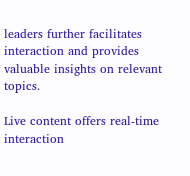leaders further facilitates interaction and provides valuable insights on relevant topics.

Live content offers real-time interaction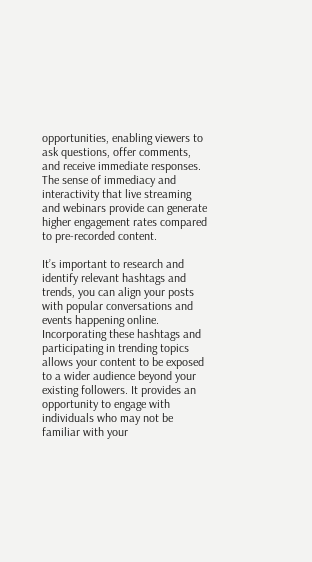opportunities, enabling viewers to ask questions, offer comments, and receive immediate responses. The sense of immediacy and interactivity that live streaming and webinars provide can generate higher engagement rates compared to pre-recorded content.

It’s important to research and identify relevant hashtags and trends, you can align your posts with popular conversations and events happening online. Incorporating these hashtags and participating in trending topics allows your content to be exposed to a wider audience beyond your existing followers. It provides an opportunity to engage with individuals who may not be familiar with your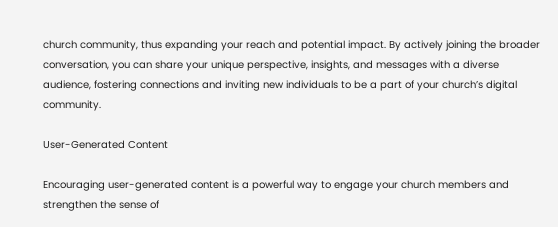church community, thus expanding your reach and potential impact. By actively joining the broader conversation, you can share your unique perspective, insights, and messages with a diverse audience, fostering connections and inviting new individuals to be a part of your church’s digital community.

User-Generated Content

Encouraging user-generated content is a powerful way to engage your church members and strengthen the sense of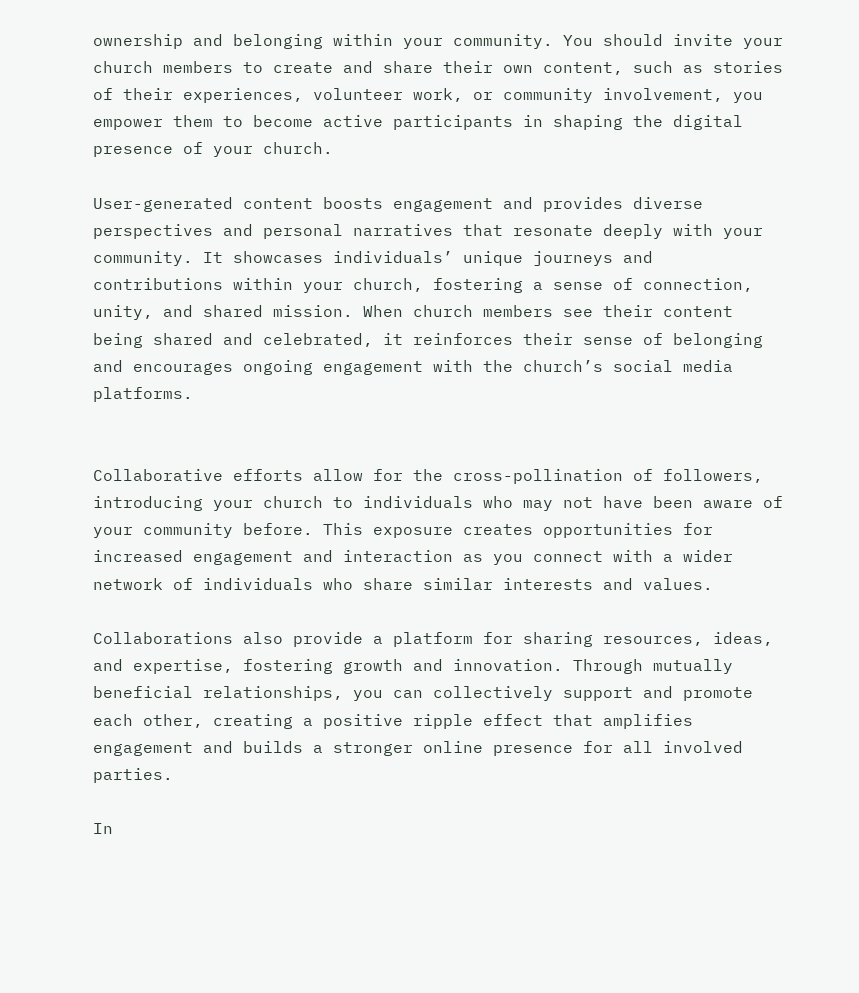ownership and belonging within your community. You should invite your church members to create and share their own content, such as stories of their experiences, volunteer work, or community involvement, you empower them to become active participants in shaping the digital presence of your church.

User-generated content boosts engagement and provides diverse perspectives and personal narratives that resonate deeply with your community. It showcases individuals’ unique journeys and contributions within your church, fostering a sense of connection, unity, and shared mission. When church members see their content being shared and celebrated, it reinforces their sense of belonging and encourages ongoing engagement with the church’s social media platforms.


Collaborative efforts allow for the cross-pollination of followers, introducing your church to individuals who may not have been aware of your community before. This exposure creates opportunities for increased engagement and interaction as you connect with a wider network of individuals who share similar interests and values.

Collaborations also provide a platform for sharing resources, ideas, and expertise, fostering growth and innovation. Through mutually beneficial relationships, you can collectively support and promote each other, creating a positive ripple effect that amplifies engagement and builds a stronger online presence for all involved parties.

In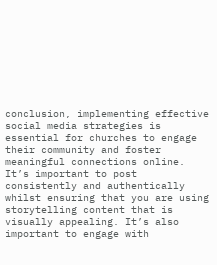conclusion, implementing effective social media strategies is essential for churches to engage their community and foster meaningful connections online. It’s important to post consistently and authentically whilst ensuring that you are using storytelling content that is visually appealing. It’s also important to engage with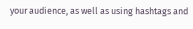your audience, as well as using hashtags and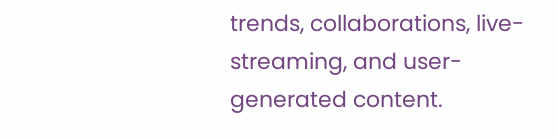trends, collaborations, live-streaming, and user-generated content.